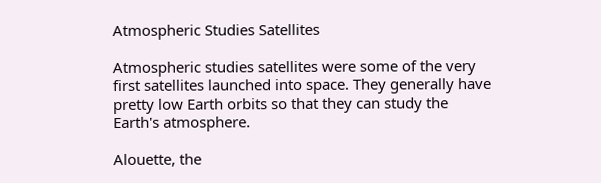Atmospheric Studies Satellites

Atmospheric studies satellites were some of the very first satellites launched into space. They generally have pretty low Earth orbits so that they can study the Earth's atmosphere.

Alouette, the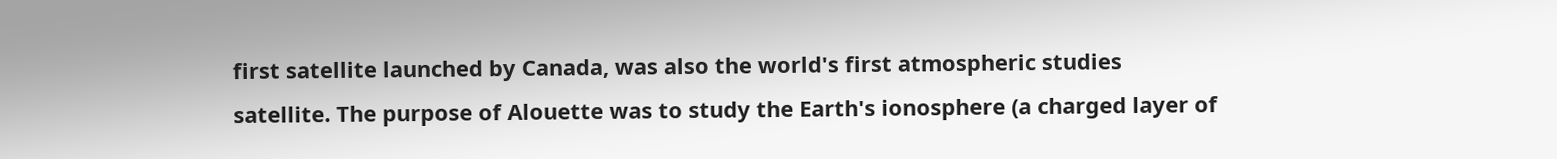first satellite launched by Canada, was also the world's first atmospheric studies satellite. The purpose of Alouette was to study the Earth's ionosphere (a charged layer of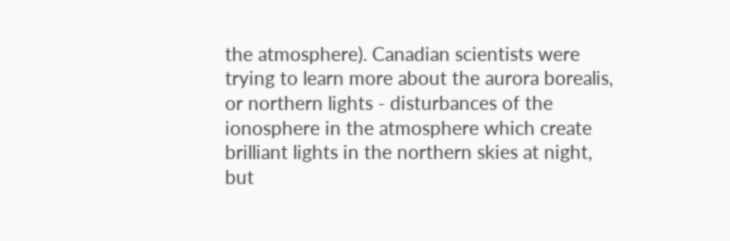the atmosphere). Canadian scientists were trying to learn more about the aurora borealis, or northern lights - disturbances of the ionosphere in the atmosphere which create brilliant lights in the northern skies at night, but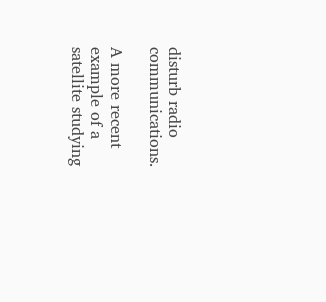disturb radio communications.

A more recent example of a satellite studying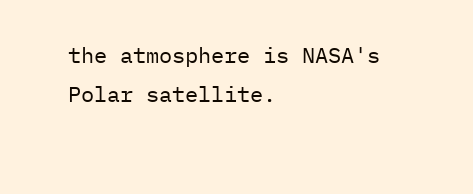the atmosphere is NASA's Polar satellite.